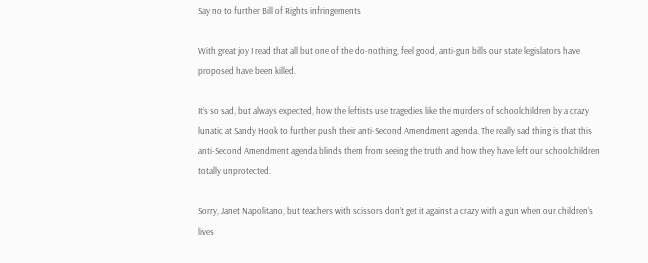Say no to further Bill of Rights infringements

With great joy I read that all but one of the do-nothing, feel good, anti-gun bills our state legislators have proposed have been killed.

It’s so sad, but always expected, how the leftists use tragedies like the murders of schoolchildren by a crazy lunatic at Sandy Hook to further push their anti-Second Amendment agenda. The really sad thing is that this anti-Second Amendment agenda blinds them from seeing the truth and how they have left our schoolchildren totally unprotected.

Sorry, Janet Napolitano, but teachers with scissors don’t get it against a crazy with a gun when our children’s lives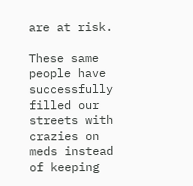are at risk.

These same people have successfully filled our streets with crazies on meds instead of keeping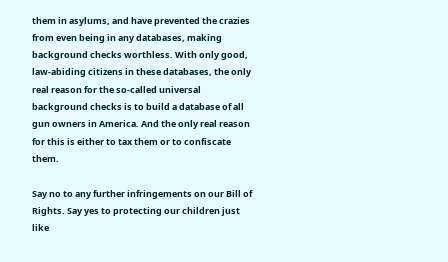them in asylums, and have prevented the crazies from even being in any databases, making background checks worthless. With only good, law-abiding citizens in these databases, the only real reason for the so-called universal background checks is to build a database of all gun owners in America. And the only real reason for this is either to tax them or to confiscate them.

Say no to any further infringements on our Bill of Rights. Say yes to protecting our children just like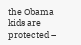the Obama kids are protected –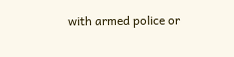with armed police or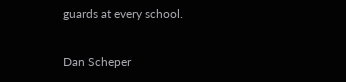guards at every school.

Dan Scheper